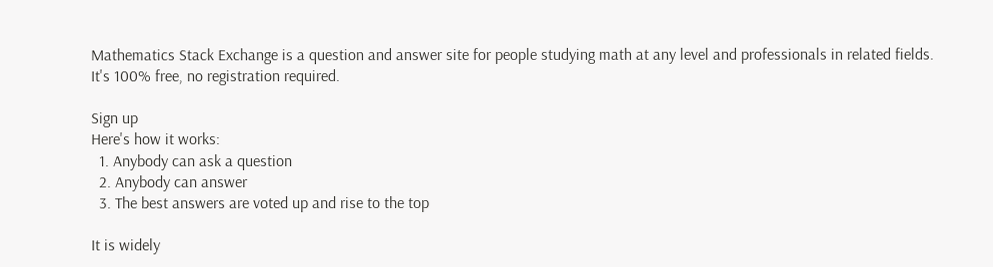Mathematics Stack Exchange is a question and answer site for people studying math at any level and professionals in related fields. It's 100% free, no registration required.

Sign up
Here's how it works:
  1. Anybody can ask a question
  2. Anybody can answer
  3. The best answers are voted up and rise to the top

It is widely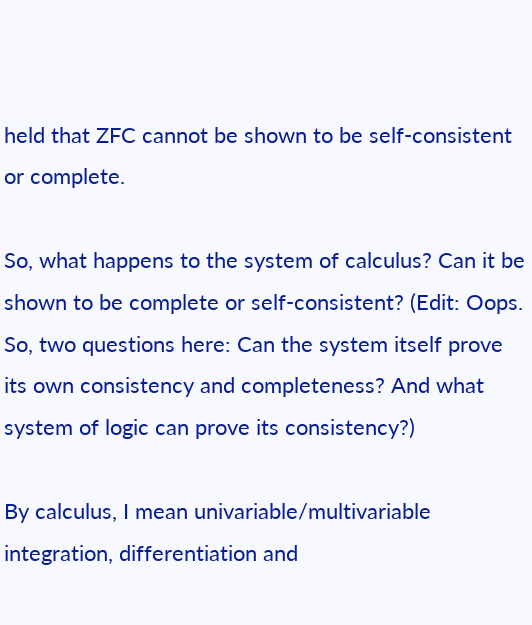held that ZFC cannot be shown to be self-consistent or complete.

So, what happens to the system of calculus? Can it be shown to be complete or self-consistent? (Edit: Oops. So, two questions here: Can the system itself prove its own consistency and completeness? And what system of logic can prove its consistency?)

By calculus, I mean univariable/multivariable integration, differentiation and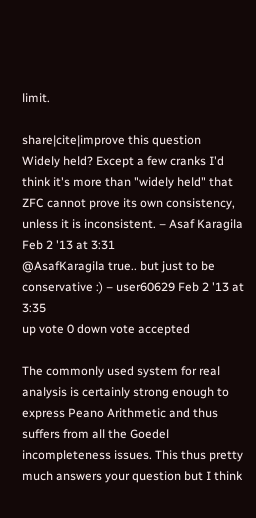limit.

share|cite|improve this question
Widely held? Except a few cranks I'd think it's more than "widely held" that ZFC cannot prove its own consistency, unless it is inconsistent. – Asaf Karagila Feb 2 '13 at 3:31
@AsafKaragila true.. but just to be conservative :) – user60629 Feb 2 '13 at 3:35
up vote 0 down vote accepted

The commonly used system for real analysis is certainly strong enough to express Peano Arithmetic and thus suffers from all the Goedel incompleteness issues. This thus pretty much answers your question but I think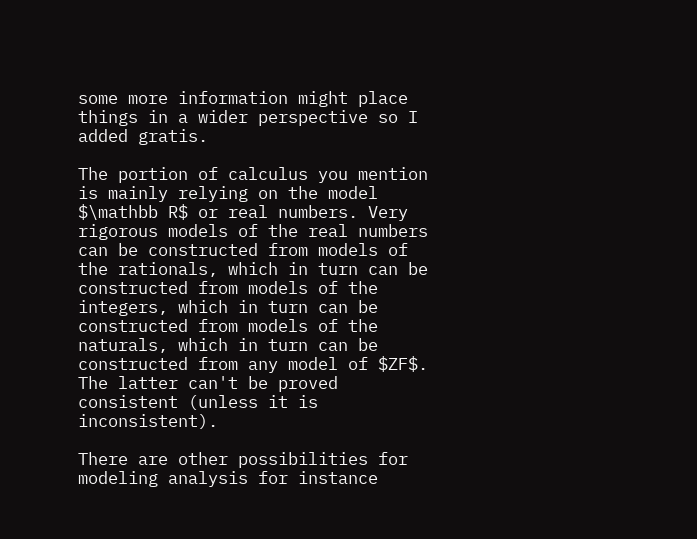some more information might place things in a wider perspective so I added gratis.

The portion of calculus you mention is mainly relying on the model $\mathbb R$ or real numbers. Very rigorous models of the real numbers can be constructed from models of the rationals, which in turn can be constructed from models of the integers, which in turn can be constructed from models of the naturals, which in turn can be constructed from any model of $ZF$. The latter can't be proved consistent (unless it is inconsistent).

There are other possibilities for modeling analysis for instance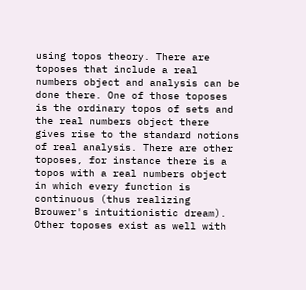using topos theory. There are toposes that include a real numbers object and analysis can be done there. One of those toposes is the ordinary topos of sets and the real numbers object there gives rise to the standard notions of real analysis. There are other toposes, for instance there is a topos with a real numbers object in which every function is continuous (thus realizing Brouwer's intuitionistic dream). Other toposes exist as well with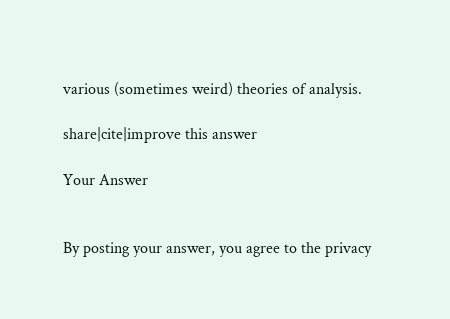various (sometimes weird) theories of analysis.

share|cite|improve this answer

Your Answer


By posting your answer, you agree to the privacy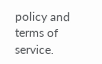policy and terms of service.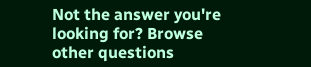Not the answer you're looking for? Browse other questions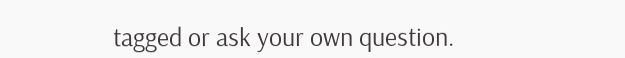tagged or ask your own question.